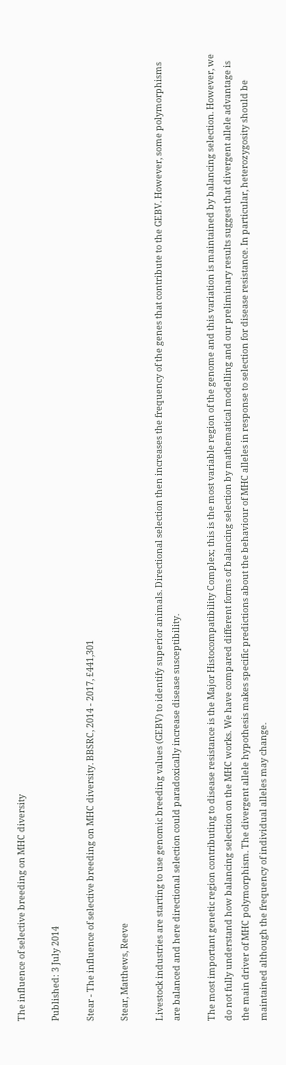The influence of selective breeding on MHC diversity

Published: 3 July 2014

Stear - The influence of selective breeding on MHC diversity. BBSRC, 2014 - 2017, £441,301

Stear, Matthews, Reeve

Livestock industries are starting to use genomic breeding values (GEBV) to identify superior animals. Directional selection then increases the frequency of the genes that contribute to the GEBV. However, some polymorphisms are balanced and here directional selection could paradoxically increase disease susceptibility.

The most important genetic region contributing to disease resistance is the Major Histocompatibility Complex; this is the most variable region of the genome and this variation is maintained by balancing selection. However, we do not fully understand how balancing selection on the MHC works. We have compared different forms of balancing selection by mathematical modelling and our preliminary results suggest that divergent allele advantage is the main driver of MHC polymorphism. The divergent allele hypothesis makes specific predictions about the behaviour of MHC alleles in response to selection for disease resistance. In particular, heterozygosity should be maintained although the frequency of individual alleles may change.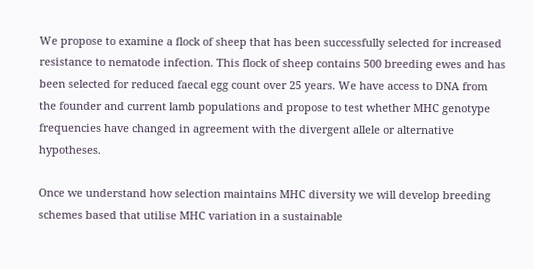We propose to examine a flock of sheep that has been successfully selected for increased resistance to nematode infection. This flock of sheep contains 500 breeding ewes and has been selected for reduced faecal egg count over 25 years. We have access to DNA from the founder and current lamb populations and propose to test whether MHC genotype frequencies have changed in agreement with the divergent allele or alternative hypotheses.

Once we understand how selection maintains MHC diversity we will develop breeding schemes based that utilise MHC variation in a sustainable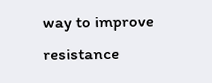way to improve resistance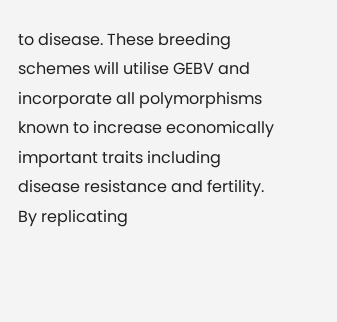to disease. These breeding schemes will utilise GEBV and incorporate all polymorphisms known to increase economically important traits including disease resistance and fertility. By replicating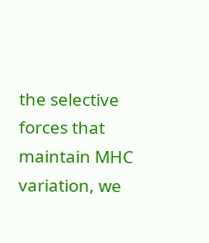the selective forces that maintain MHC variation, we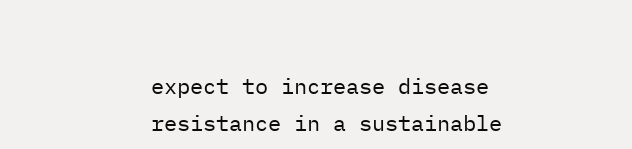expect to increase disease resistance in a sustainable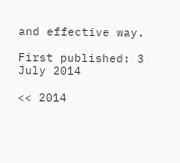and effective way.

First published: 3 July 2014

<< 2014